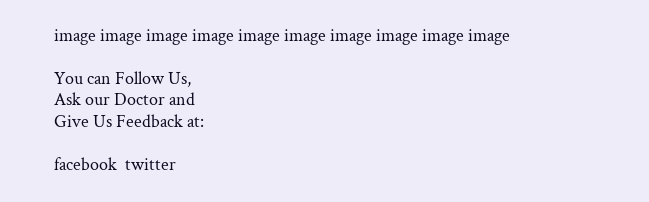image image image image image image image image image image

You can Follow Us,
Ask our Doctor and
Give Us Feedback at:

facebook  twitter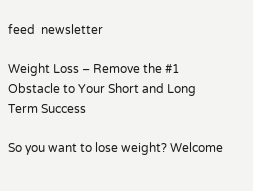feed  newsletter

Weight Loss – Remove the #1 Obstacle to Your Short and Long Term Success

So you want to lose weight? Welcome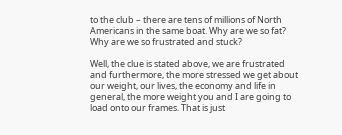to the club – there are tens of millions of North Americans in the same boat. Why are we so fat? Why are we so frustrated and stuck?

Well, the clue is stated above, we are frustrated and furthermore, the more stressed we get about our weight, our lives, the economy and life in general, the more weight you and I are going to load onto our frames. That is just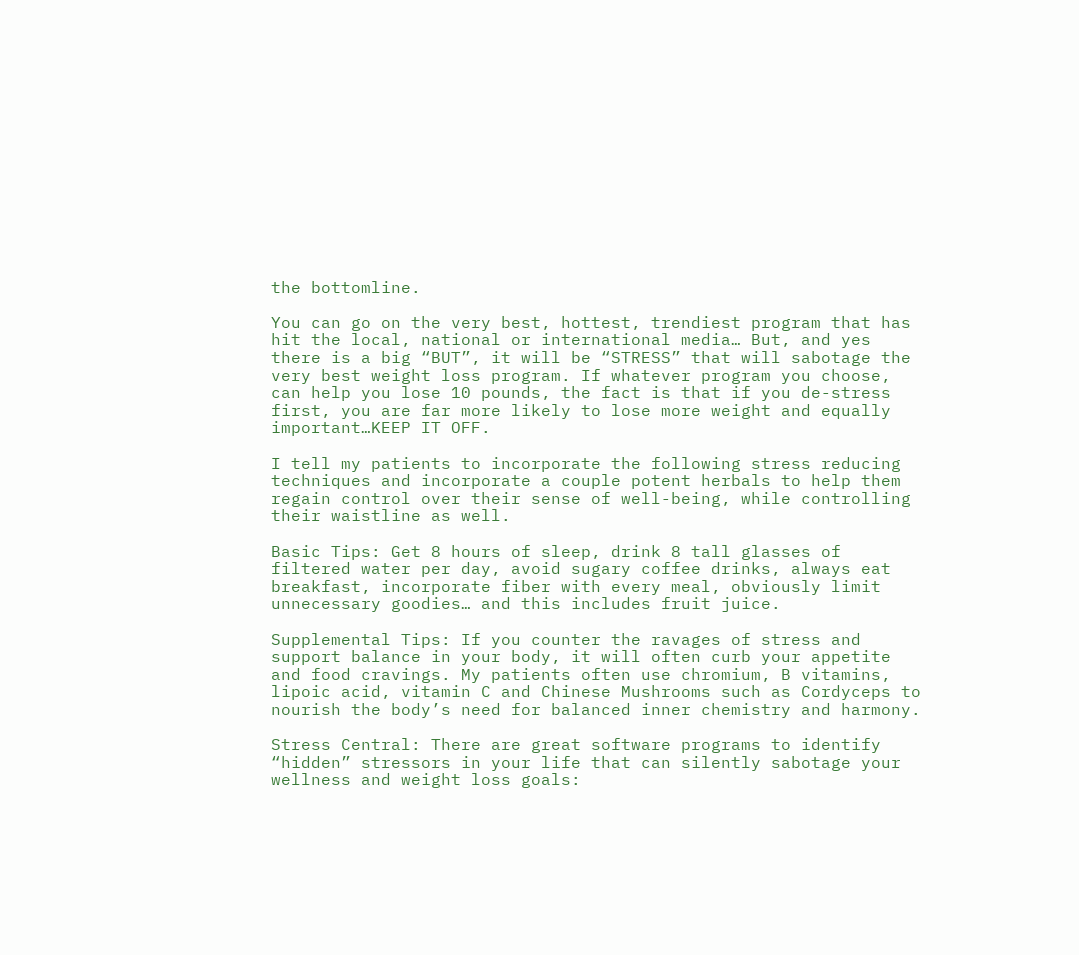the bottomline.

You can go on the very best, hottest, trendiest program that has hit the local, national or international media… But, and yes there is a big “BUT”, it will be “STRESS” that will sabotage the very best weight loss program. If whatever program you choose, can help you lose 10 pounds, the fact is that if you de-stress first, you are far more likely to lose more weight and equally important…KEEP IT OFF.

I tell my patients to incorporate the following stress reducing techniques and incorporate a couple potent herbals to help them regain control over their sense of well-being, while controlling their waistline as well.

Basic Tips: Get 8 hours of sleep, drink 8 tall glasses of filtered water per day, avoid sugary coffee drinks, always eat breakfast, incorporate fiber with every meal, obviously limit unnecessary goodies… and this includes fruit juice.

Supplemental Tips: If you counter the ravages of stress and support balance in your body, it will often curb your appetite and food cravings. My patients often use chromium, B vitamins, lipoic acid, vitamin C and Chinese Mushrooms such as Cordyceps to nourish the body’s need for balanced inner chemistry and harmony.

Stress Central: There are great software programs to identify “hidden” stressors in your life that can silently sabotage your wellness and weight loss goals: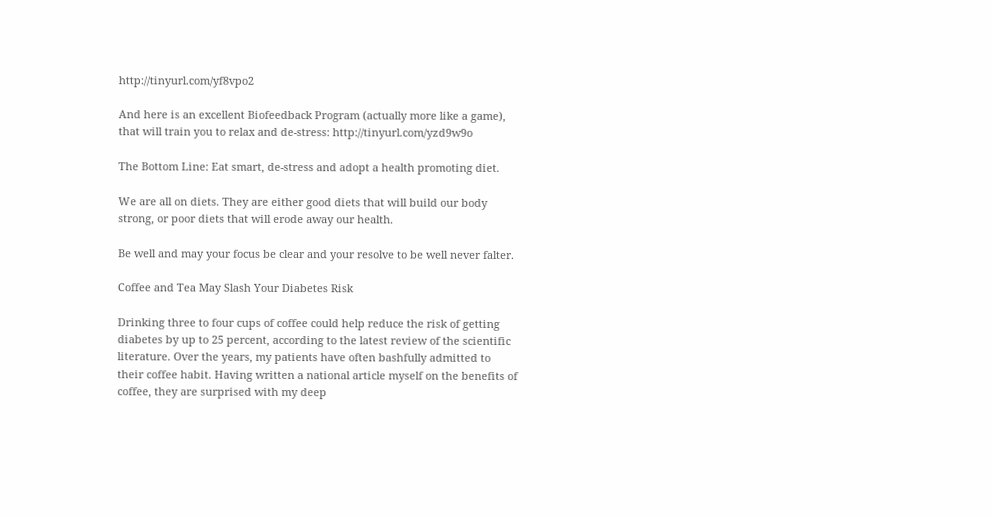http://tinyurl.com/yf8vpo2

And here is an excellent Biofeedback Program (actually more like a game), that will train you to relax and de-stress: http://tinyurl.com/yzd9w9o

The Bottom Line: Eat smart, de-stress and adopt a health promoting diet.

We are all on diets. They are either good diets that will build our body strong, or poor diets that will erode away our health.

Be well and may your focus be clear and your resolve to be well never falter.

Coffee and Tea May Slash Your Diabetes Risk

Drinking three to four cups of coffee could help reduce the risk of getting diabetes by up to 25 percent, according to the latest review of the scientific literature. Over the years, my patients have often bashfully admitted to their coffee habit. Having written a national article myself on the benefits of coffee, they are surprised with my deep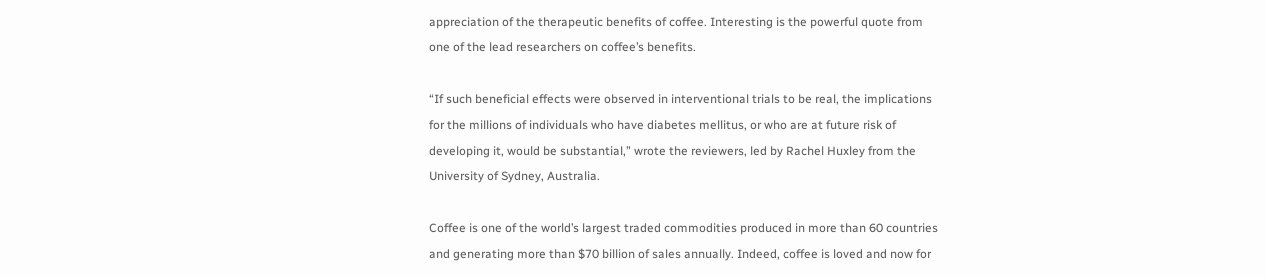appreciation of the therapeutic benefits of coffee. Interesting is the powerful quote from one of the lead researchers on coffee’s benefits.

“If such beneficial effects were observed in interventional trials to be real, the implications for the millions of individuals who have diabetes mellitus, or who are at future risk of developing it, would be substantial,” wrote the reviewers, led by Rachel Huxley from the University of Sydney, Australia.

Coffee is one of the world’s largest traded commodities produced in more than 60 countries and generating more than $70 billion of sales annually. Indeed, coffee is loved and now for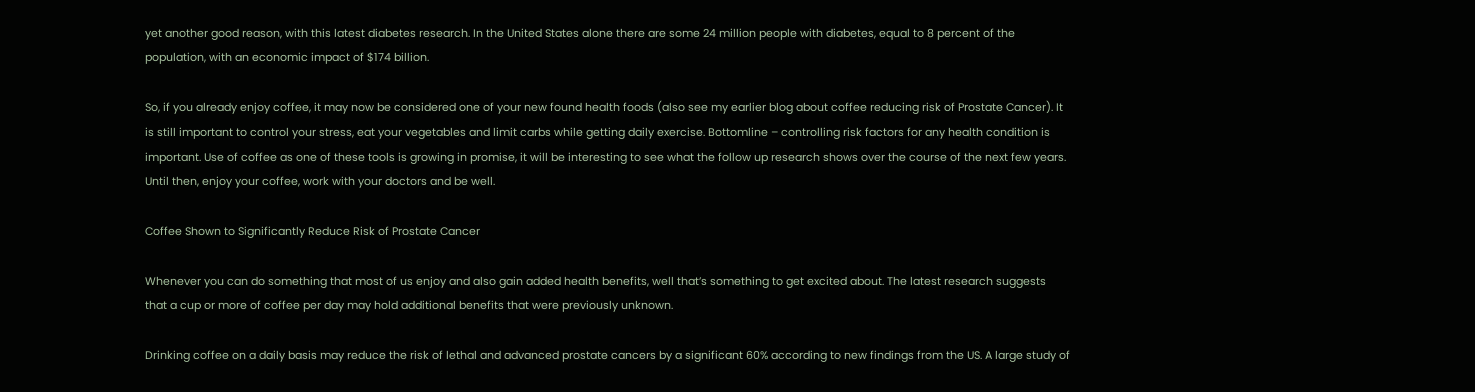yet another good reason, with this latest diabetes research. In the United States alone there are some 24 million people with diabetes, equal to 8 percent of the population, with an economic impact of $174 billion.

So, if you already enjoy coffee, it may now be considered one of your new found health foods (also see my earlier blog about coffee reducing risk of Prostate Cancer). It is still important to control your stress, eat your vegetables and limit carbs while getting daily exercise. Bottomline – controlling risk factors for any health condition is important. Use of coffee as one of these tools is growing in promise, it will be interesting to see what the follow up research shows over the course of the next few years. Until then, enjoy your coffee, work with your doctors and be well.

Coffee Shown to Significantly Reduce Risk of Prostate Cancer

Whenever you can do something that most of us enjoy and also gain added health benefits, well that’s something to get excited about. The latest research suggests that a cup or more of coffee per day may hold additional benefits that were previously unknown.

Drinking coffee on a daily basis may reduce the risk of lethal and advanced prostate cancers by a significant 60% according to new findings from the US. A large study of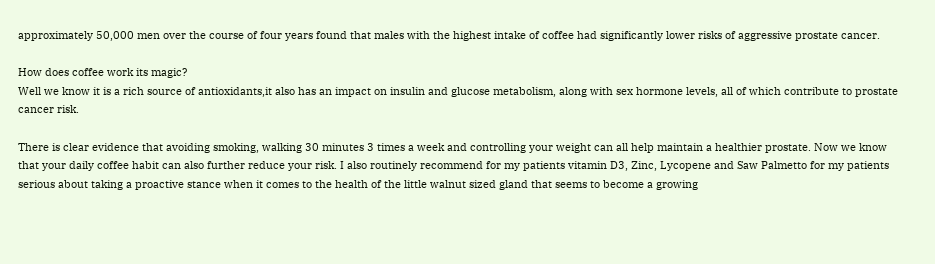approximately 50,000 men over the course of four years found that males with the highest intake of coffee had significantly lower risks of aggressive prostate cancer.

How does coffee work its magic?
Well we know it is a rich source of antioxidants,it also has an impact on insulin and glucose metabolism, along with sex hormone levels, all of which contribute to prostate cancer risk.

There is clear evidence that avoiding smoking, walking 30 minutes 3 times a week and controlling your weight can all help maintain a healthier prostate. Now we know that your daily coffee habit can also further reduce your risk. I also routinely recommend for my patients vitamin D3, Zinc, Lycopene and Saw Palmetto for my patients serious about taking a proactive stance when it comes to the health of the little walnut sized gland that seems to become a growing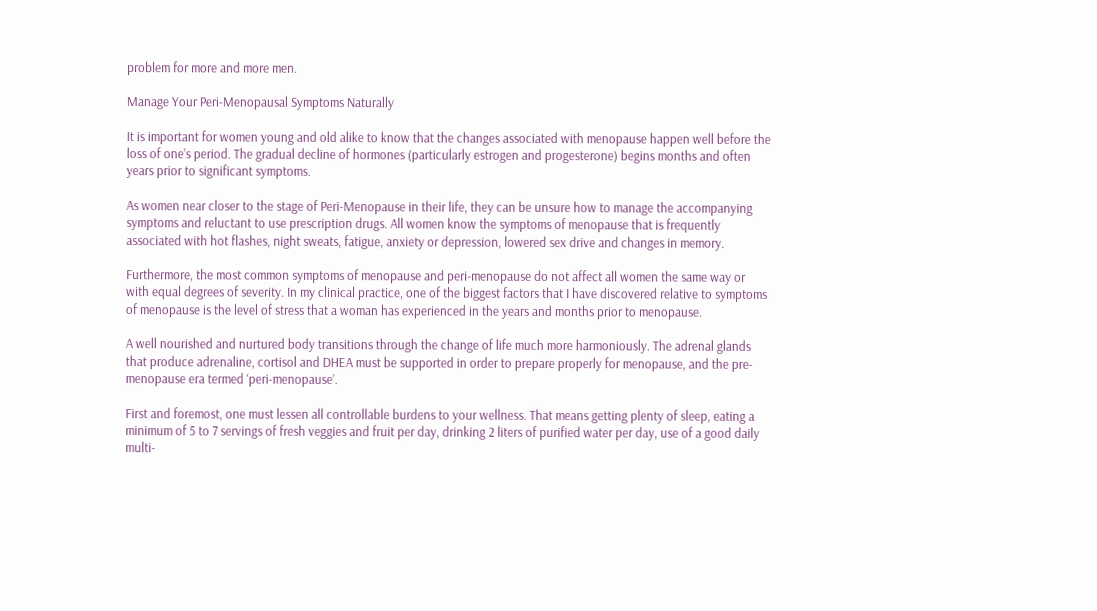problem for more and more men.

Manage Your Peri-Menopausal Symptoms Naturally

It is important for women young and old alike to know that the changes associated with menopause happen well before the loss of one’s period. The gradual decline of hormones (particularly estrogen and progesterone) begins months and often years prior to significant symptoms.

As women near closer to the stage of Peri-Menopause in their life, they can be unsure how to manage the accompanying symptoms and reluctant to use prescription drugs. All women know the symptoms of menopause that is frequently associated with hot flashes, night sweats, fatigue, anxiety or depression, lowered sex drive and changes in memory.

Furthermore, the most common symptoms of menopause and peri-menopause do not affect all women the same way or with equal degrees of severity. In my clinical practice, one of the biggest factors that I have discovered relative to symptoms of menopause is the level of stress that a woman has experienced in the years and months prior to menopause.

A well nourished and nurtured body transitions through the change of life much more harmoniously. The adrenal glands that produce adrenaline, cortisol and DHEA must be supported in order to prepare properly for menopause, and the pre-menopause era termed ‘peri-menopause’.

First and foremost, one must lessen all controllable burdens to your wellness. That means getting plenty of sleep, eating a minimum of 5 to 7 servings of fresh veggies and fruit per day, drinking 2 liters of purified water per day, use of a good daily multi-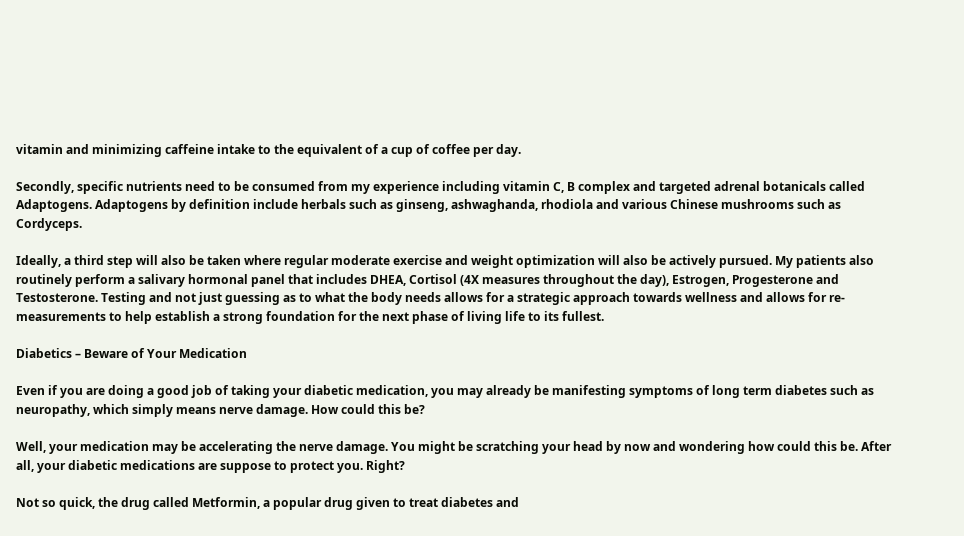vitamin and minimizing caffeine intake to the equivalent of a cup of coffee per day.

Secondly, specific nutrients need to be consumed from my experience including vitamin C, B complex and targeted adrenal botanicals called Adaptogens. Adaptogens by definition include herbals such as ginseng, ashwaghanda, rhodiola and various Chinese mushrooms such as Cordyceps.

Ideally, a third step will also be taken where regular moderate exercise and weight optimization will also be actively pursued. My patients also routinely perform a salivary hormonal panel that includes DHEA, Cortisol (4X measures throughout the day), Estrogen, Progesterone and Testosterone. Testing and not just guessing as to what the body needs allows for a strategic approach towards wellness and allows for re-measurements to help establish a strong foundation for the next phase of living life to its fullest.

Diabetics – Beware of Your Medication

Even if you are doing a good job of taking your diabetic medication, you may already be manifesting symptoms of long term diabetes such as neuropathy, which simply means nerve damage. How could this be?

Well, your medication may be accelerating the nerve damage. You might be scratching your head by now and wondering how could this be. After all, your diabetic medications are suppose to protect you. Right?

Not so quick, the drug called Metformin, a popular drug given to treat diabetes and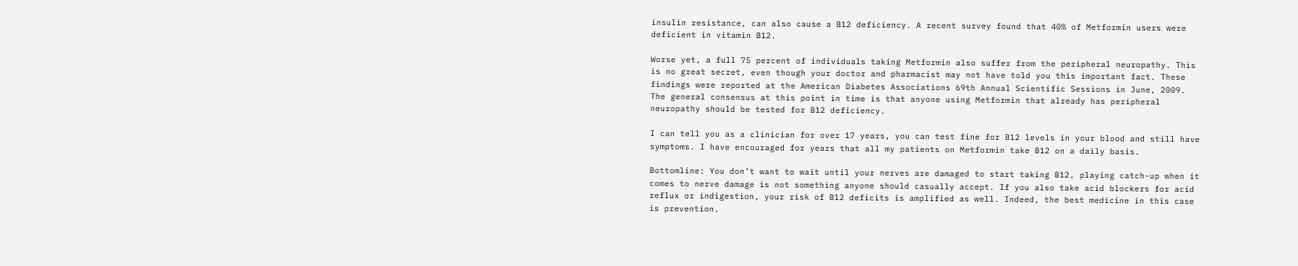insulin resistance, can also cause a B12 deficiency. A recent survey found that 40% of Metformin users were deficient in vitamin B12.

Worse yet, a full 75 percent of individuals taking Metformin also suffer from the peripheral neuropathy. This is no great secret, even though your doctor and pharmacist may not have told you this important fact. These findings were reported at the American Diabetes Associations 69th Annual Scientific Sessions in June, 2009. The general consensus at this point in time is that anyone using Metformin that already has peripheral neuropathy should be tested for B12 deficiency.

I can tell you as a clinician for over 17 years, you can test fine for B12 levels in your blood and still have symptoms. I have encouraged for years that all my patients on Metformin take B12 on a daily basis.

Bottomline: You don’t want to wait until your nerves are damaged to start taking B12, playing catch-up when it comes to nerve damage is not something anyone should casually accept. If you also take acid blockers for acid reflux or indigestion, your risk of B12 deficits is amplified as well. Indeed, the best medicine in this case is prevention.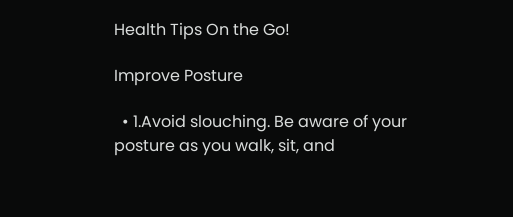Health Tips On the Go!

Improve Posture

  • 1.Avoid slouching. Be aware of your posture as you walk, sit, and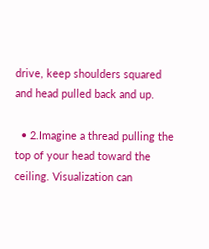drive, keep shoulders squared and head pulled back and up.

  • 2.Imagine a thread pulling the top of your head toward the ceiling. Visualization can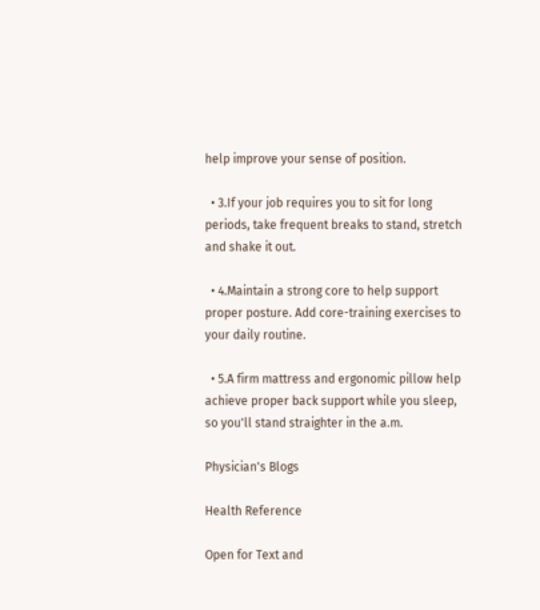help improve your sense of position.

  • 3.If your job requires you to sit for long periods, take frequent breaks to stand, stretch and shake it out.

  • 4.Maintain a strong core to help support proper posture. Add core-training exercises to your daily routine.

  • 5.A firm mattress and ergonomic pillow help achieve proper back support while you sleep, so you'll stand straighter in the a.m.

Physician's Blogs

Health Reference

Open for Text and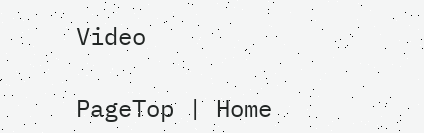Video

PageTop | Home